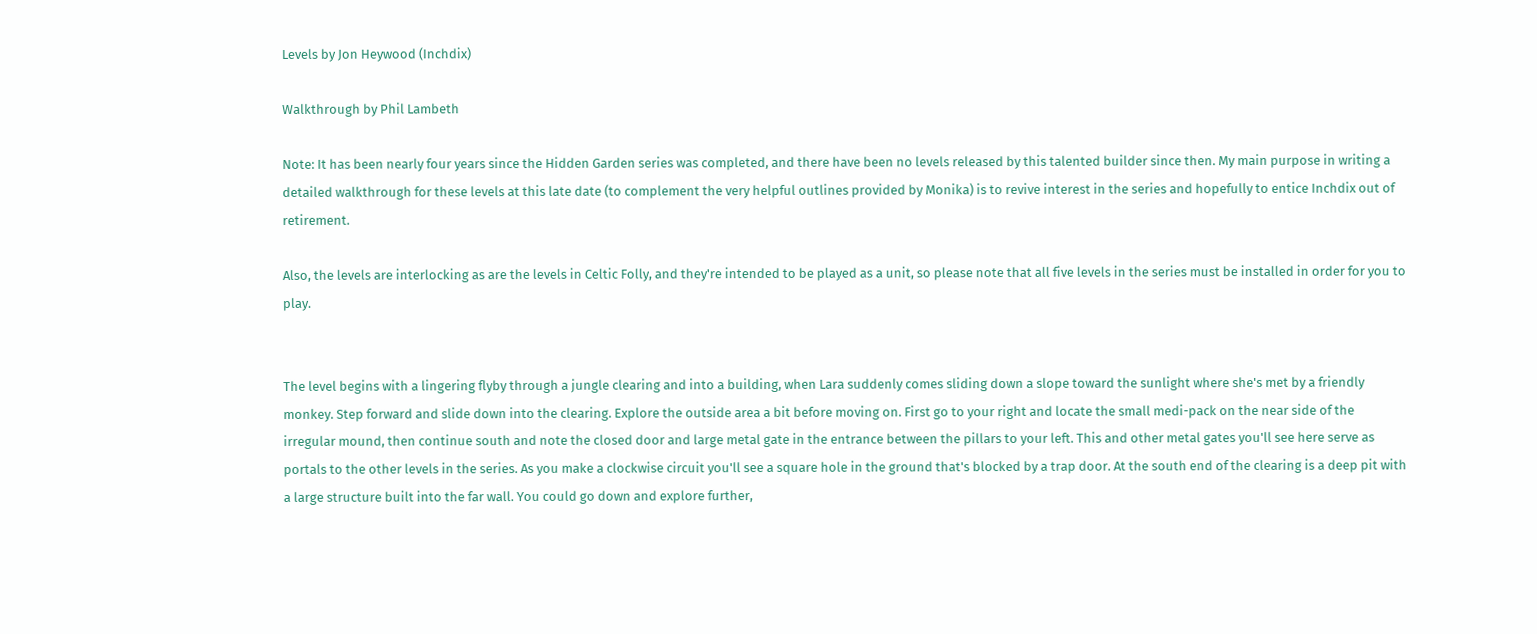Levels by Jon Heywood (Inchdix)

Walkthrough by Phil Lambeth

Note: It has been nearly four years since the Hidden Garden series was completed, and there have been no levels released by this talented builder since then. My main purpose in writing a detailed walkthrough for these levels at this late date (to complement the very helpful outlines provided by Monika) is to revive interest in the series and hopefully to entice Inchdix out of retirement.

Also, the levels are interlocking as are the levels in Celtic Folly, and they're intended to be played as a unit, so please note that all five levels in the series must be installed in order for you to play.


The level begins with a lingering flyby through a jungle clearing and into a building, when Lara suddenly comes sliding down a slope toward the sunlight where she's met by a friendly monkey. Step forward and slide down into the clearing. Explore the outside area a bit before moving on. First go to your right and locate the small medi-pack on the near side of the irregular mound, then continue south and note the closed door and large metal gate in the entrance between the pillars to your left. This and other metal gates you'll see here serve as portals to the other levels in the series. As you make a clockwise circuit you'll see a square hole in the ground that's blocked by a trap door. At the south end of the clearing is a deep pit with a large structure built into the far wall. You could go down and explore further,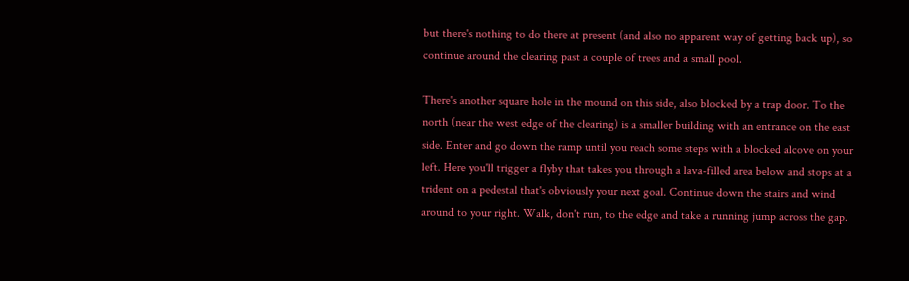but there's nothing to do there at present (and also no apparent way of getting back up), so continue around the clearing past a couple of trees and a small pool.

There's another square hole in the mound on this side, also blocked by a trap door. To the north (near the west edge of the clearing) is a smaller building with an entrance on the east side. Enter and go down the ramp until you reach some steps with a blocked alcove on your left. Here you'll trigger a flyby that takes you through a lava-filled area below and stops at a trident on a pedestal that's obviously your next goal. Continue down the stairs and wind around to your right. Walk, don't run, to the edge and take a running jump across the gap.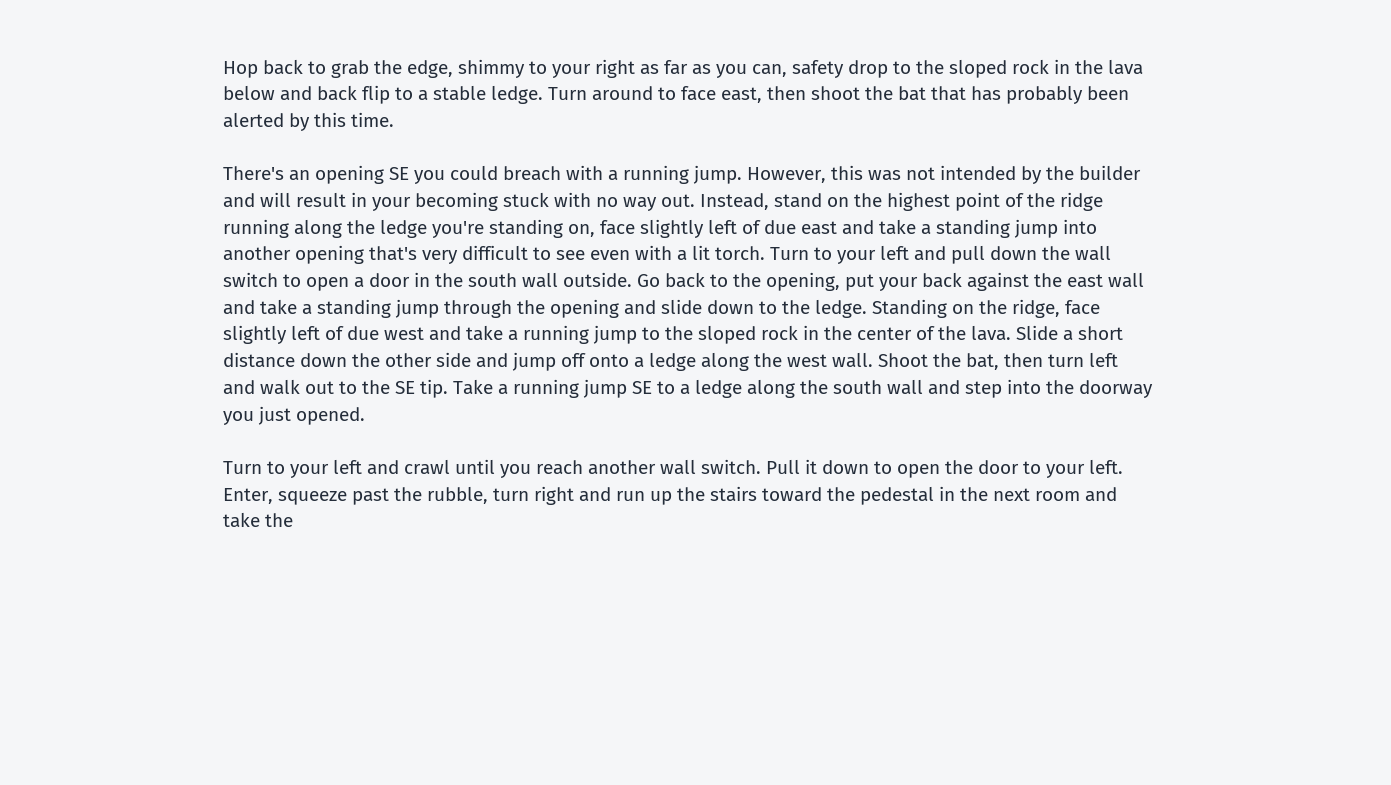Hop back to grab the edge, shimmy to your right as far as you can, safety drop to the sloped rock in the lava below and back flip to a stable ledge. Turn around to face east, then shoot the bat that has probably been alerted by this time.

There's an opening SE you could breach with a running jump. However, this was not intended by the builder and will result in your becoming stuck with no way out. Instead, stand on the highest point of the ridge running along the ledge you're standing on, face slightly left of due east and take a standing jump into another opening that's very difficult to see even with a lit torch. Turn to your left and pull down the wall switch to open a door in the south wall outside. Go back to the opening, put your back against the east wall and take a standing jump through the opening and slide down to the ledge. Standing on the ridge, face slightly left of due west and take a running jump to the sloped rock in the center of the lava. Slide a short distance down the other side and jump off onto a ledge along the west wall. Shoot the bat, then turn left and walk out to the SE tip. Take a running jump SE to a ledge along the south wall and step into the doorway you just opened.

Turn to your left and crawl until you reach another wall switch. Pull it down to open the door to your left. Enter, squeeze past the rubble, turn right and run up the stairs toward the pedestal in the next room and take the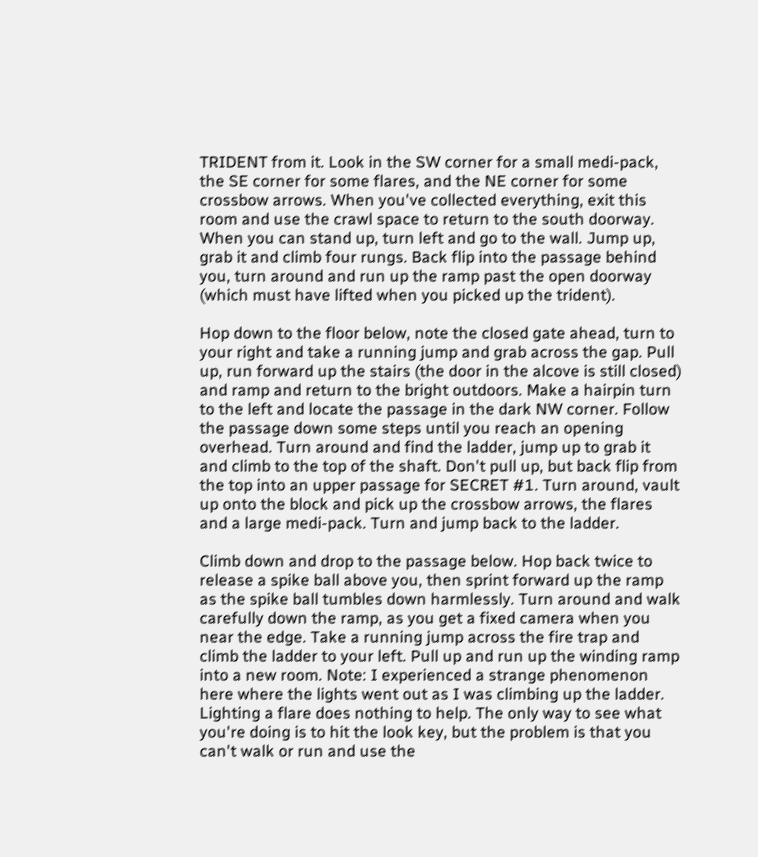TRIDENT from it. Look in the SW corner for a small medi-pack, the SE corner for some flares, and the NE corner for some crossbow arrows. When you've collected everything, exit this room and use the crawl space to return to the south doorway. When you can stand up, turn left and go to the wall. Jump up, grab it and climb four rungs. Back flip into the passage behind you, turn around and run up the ramp past the open doorway (which must have lifted when you picked up the trident).

Hop down to the floor below, note the closed gate ahead, turn to your right and take a running jump and grab across the gap. Pull up, run forward up the stairs (the door in the alcove is still closed) and ramp and return to the bright outdoors. Make a hairpin turn to the left and locate the passage in the dark NW corner. Follow the passage down some steps until you reach an opening overhead. Turn around and find the ladder, jump up to grab it and climb to the top of the shaft. Don't pull up, but back flip from the top into an upper passage for SECRET #1. Turn around, vault up onto the block and pick up the crossbow arrows, the flares and a large medi-pack. Turn and jump back to the ladder.

Climb down and drop to the passage below. Hop back twice to release a spike ball above you, then sprint forward up the ramp as the spike ball tumbles down harmlessly. Turn around and walk carefully down the ramp, as you get a fixed camera when you near the edge. Take a running jump across the fire trap and climb the ladder to your left. Pull up and run up the winding ramp into a new room. Note: I experienced a strange phenomenon here where the lights went out as I was climbing up the ladder. Lighting a flare does nothing to help. The only way to see what you're doing is to hit the look key, but the problem is that you can't walk or run and use the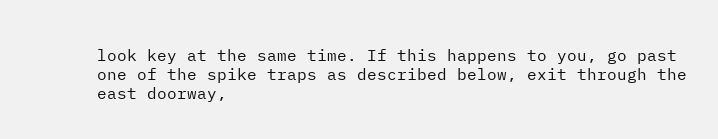look key at the same time. If this happens to you, go past one of the spike traps as described below, exit through the east doorway,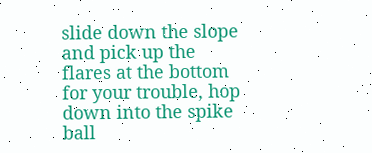slide down the slope and pick up the flares at the bottom for your trouble, hop down into the spike ball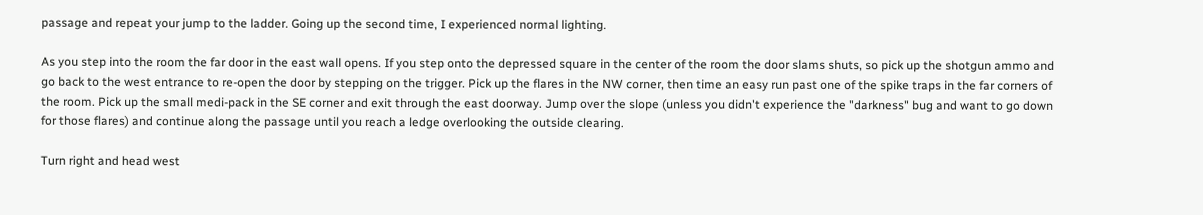passage and repeat your jump to the ladder. Going up the second time, I experienced normal lighting.

As you step into the room the far door in the east wall opens. If you step onto the depressed square in the center of the room the door slams shuts, so pick up the shotgun ammo and go back to the west entrance to re-open the door by stepping on the trigger. Pick up the flares in the NW corner, then time an easy run past one of the spike traps in the far corners of the room. Pick up the small medi-pack in the SE corner and exit through the east doorway. Jump over the slope (unless you didn't experience the "darkness" bug and want to go down for those flares) and continue along the passage until you reach a ledge overlooking the outside clearing.

Turn right and head west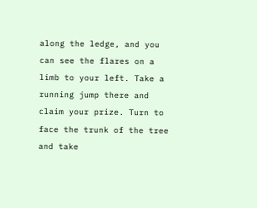along the ledge, and you can see the flares on a limb to your left. Take a running jump there and claim your prize. Turn to face the trunk of the tree and take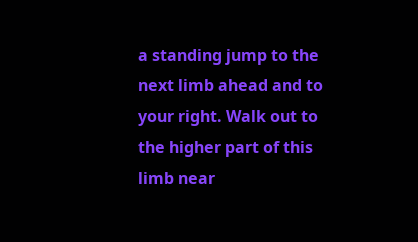a standing jump to the next limb ahead and to your right. Walk out to the higher part of this limb near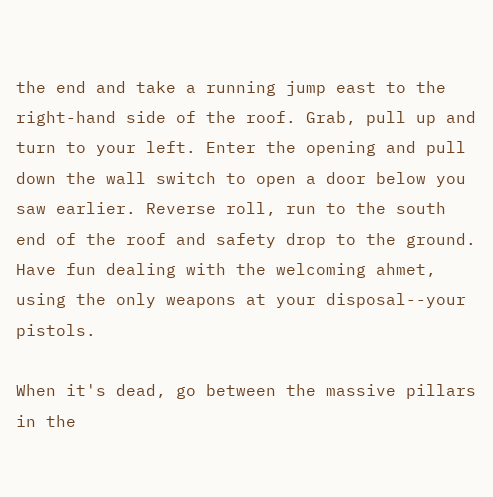the end and take a running jump east to the right-hand side of the roof. Grab, pull up and turn to your left. Enter the opening and pull down the wall switch to open a door below you saw earlier. Reverse roll, run to the south end of the roof and safety drop to the ground. Have fun dealing with the welcoming ahmet, using the only weapons at your disposal--your pistols.

When it's dead, go between the massive pillars in the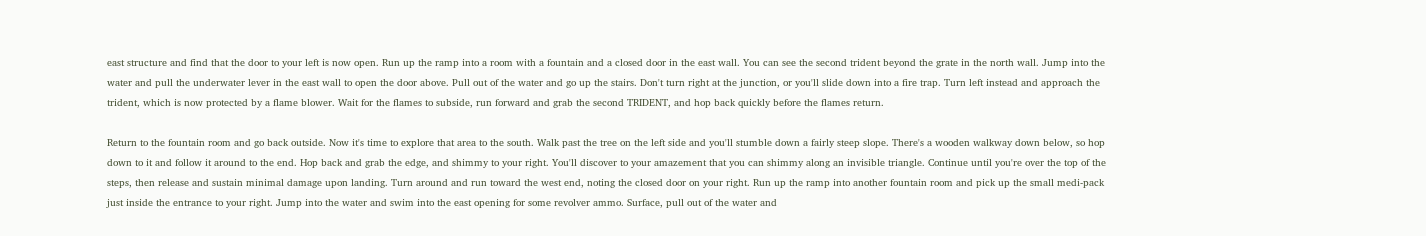east structure and find that the door to your left is now open. Run up the ramp into a room with a fountain and a closed door in the east wall. You can see the second trident beyond the grate in the north wall. Jump into the water and pull the underwater lever in the east wall to open the door above. Pull out of the water and go up the stairs. Don't turn right at the junction, or you'll slide down into a fire trap. Turn left instead and approach the trident, which is now protected by a flame blower. Wait for the flames to subside, run forward and grab the second TRIDENT, and hop back quickly before the flames return.

Return to the fountain room and go back outside. Now it's time to explore that area to the south. Walk past the tree on the left side and you'll stumble down a fairly steep slope. There's a wooden walkway down below, so hop down to it and follow it around to the end. Hop back and grab the edge, and shimmy to your right. You'll discover to your amazement that you can shimmy along an invisible triangle. Continue until you're over the top of the steps, then release and sustain minimal damage upon landing. Turn around and run toward the west end, noting the closed door on your right. Run up the ramp into another fountain room and pick up the small medi-pack just inside the entrance to your right. Jump into the water and swim into the east opening for some revolver ammo. Surface, pull out of the water and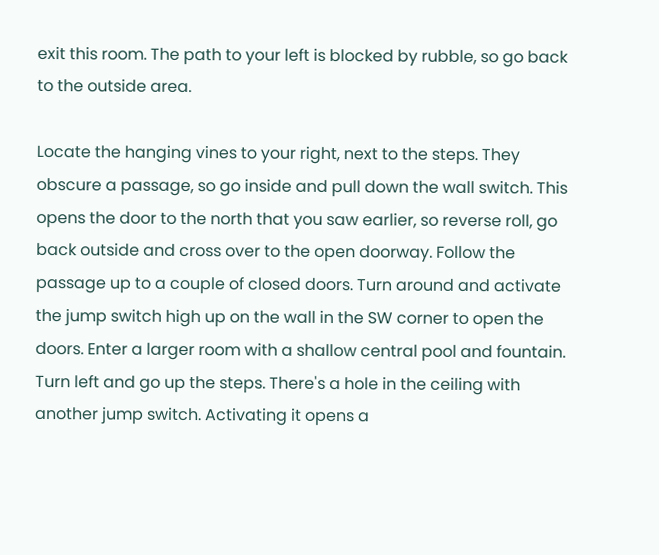exit this room. The path to your left is blocked by rubble, so go back to the outside area.

Locate the hanging vines to your right, next to the steps. They obscure a passage, so go inside and pull down the wall switch. This opens the door to the north that you saw earlier, so reverse roll, go back outside and cross over to the open doorway. Follow the passage up to a couple of closed doors. Turn around and activate the jump switch high up on the wall in the SW corner to open the doors. Enter a larger room with a shallow central pool and fountain. Turn left and go up the steps. There's a hole in the ceiling with another jump switch. Activating it opens a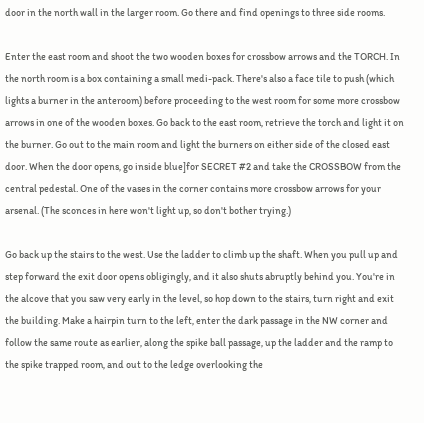door in the north wall in the larger room. Go there and find openings to three side rooms.

Enter the east room and shoot the two wooden boxes for crossbow arrows and the TORCH. In the north room is a box containing a small medi-pack. There's also a face tile to push (which lights a burner in the anteroom) before proceeding to the west room for some more crossbow arrows in one of the wooden boxes. Go back to the east room, retrieve the torch and light it on the burner. Go out to the main room and light the burners on either side of the closed east door. When the door opens, go inside blue]for SECRET #2 and take the CROSSBOW from the central pedestal. One of the vases in the corner contains more crossbow arrows for your arsenal. (The sconces in here won't light up, so don't bother trying.)

Go back up the stairs to the west. Use the ladder to climb up the shaft. When you pull up and step forward the exit door opens obligingly, and it also shuts abruptly behind you. You're in the alcove that you saw very early in the level, so hop down to the stairs, turn right and exit the building. Make a hairpin turn to the left, enter the dark passage in the NW corner and follow the same route as earlier, along the spike ball passage, up the ladder and the ramp to the spike trapped room, and out to the ledge overlooking the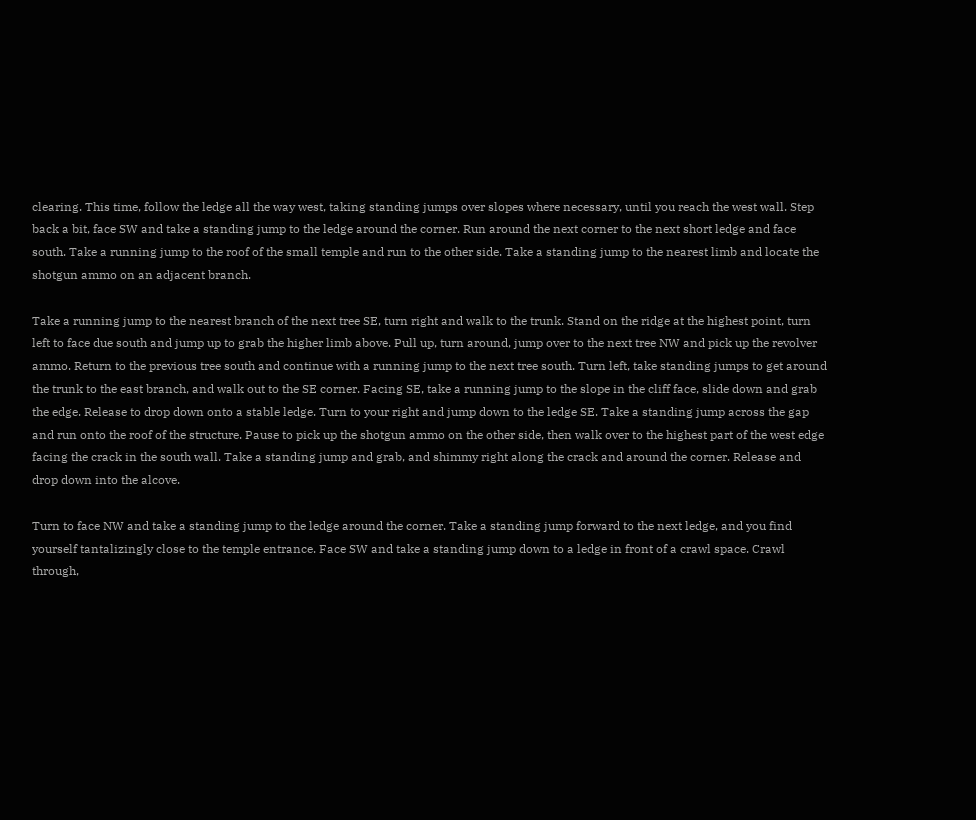clearing. This time, follow the ledge all the way west, taking standing jumps over slopes where necessary, until you reach the west wall. Step back a bit, face SW and take a standing jump to the ledge around the corner. Run around the next corner to the next short ledge and face south. Take a running jump to the roof of the small temple and run to the other side. Take a standing jump to the nearest limb and locate the shotgun ammo on an adjacent branch.

Take a running jump to the nearest branch of the next tree SE, turn right and walk to the trunk. Stand on the ridge at the highest point, turn left to face due south and jump up to grab the higher limb above. Pull up, turn around, jump over to the next tree NW and pick up the revolver ammo. Return to the previous tree south and continue with a running jump to the next tree south. Turn left, take standing jumps to get around the trunk to the east branch, and walk out to the SE corner. Facing SE, take a running jump to the slope in the cliff face, slide down and grab the edge. Release to drop down onto a stable ledge. Turn to your right and jump down to the ledge SE. Take a standing jump across the gap and run onto the roof of the structure. Pause to pick up the shotgun ammo on the other side, then walk over to the highest part of the west edge facing the crack in the south wall. Take a standing jump and grab, and shimmy right along the crack and around the corner. Release and drop down into the alcove.

Turn to face NW and take a standing jump to the ledge around the corner. Take a standing jump forward to the next ledge, and you find yourself tantalizingly close to the temple entrance. Face SW and take a standing jump down to a ledge in front of a crawl space. Crawl through,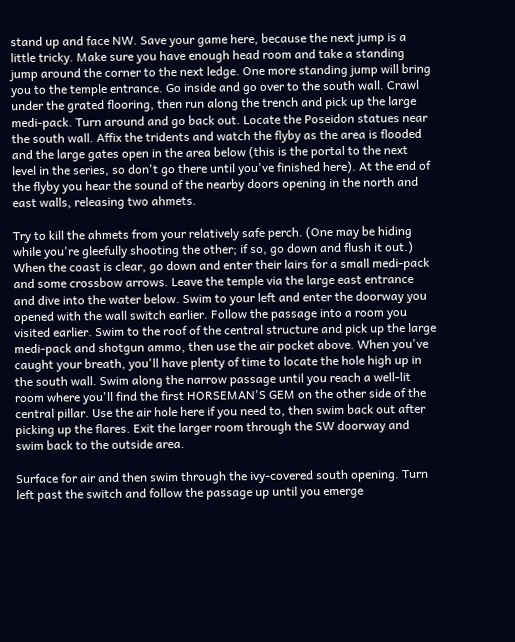stand up and face NW. Save your game here, because the next jump is a little tricky. Make sure you have enough head room and take a standing jump around the corner to the next ledge. One more standing jump will bring you to the temple entrance. Go inside and go over to the south wall. Crawl under the grated flooring, then run along the trench and pick up the large medi-pack. Turn around and go back out. Locate the Poseidon statues near the south wall. Affix the tridents and watch the flyby as the area is flooded and the large gates open in the area below (this is the portal to the next level in the series, so don't go there until you've finished here). At the end of the flyby you hear the sound of the nearby doors opening in the north and east walls, releasing two ahmets.

Try to kill the ahmets from your relatively safe perch. (One may be hiding while you're gleefully shooting the other; if so, go down and flush it out.) When the coast is clear, go down and enter their lairs for a small medi-pack and some crossbow arrows. Leave the temple via the large east entrance and dive into the water below. Swim to your left and enter the doorway you opened with the wall switch earlier. Follow the passage into a room you visited earlier. Swim to the roof of the central structure and pick up the large medi-pack and shotgun ammo, then use the air pocket above. When you've caught your breath, you'll have plenty of time to locate the hole high up in the south wall. Swim along the narrow passage until you reach a well-lit room where you'll find the first HORSEMAN'S GEM on the other side of the central pillar. Use the air hole here if you need to, then swim back out after picking up the flares. Exit the larger room through the SW doorway and swim back to the outside area.

Surface for air and then swim through the ivy-covered south opening. Turn left past the switch and follow the passage up until you emerge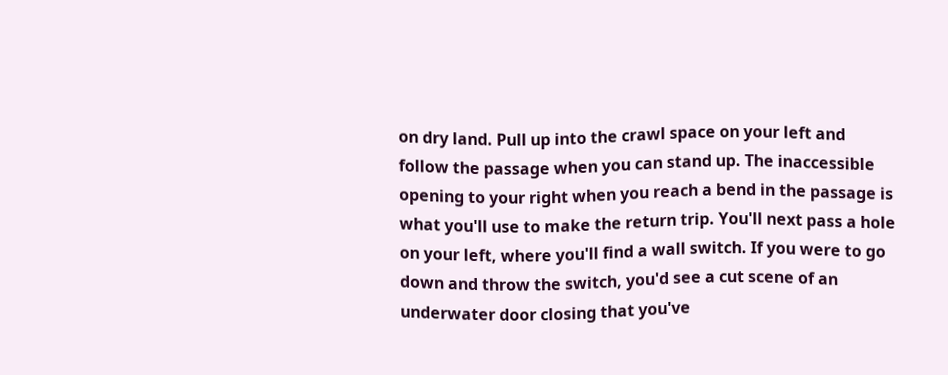on dry land. Pull up into the crawl space on your left and follow the passage when you can stand up. The inaccessible opening to your right when you reach a bend in the passage is what you'll use to make the return trip. You'll next pass a hole on your left, where you'll find a wall switch. If you were to go down and throw the switch, you'd see a cut scene of an underwater door closing that you've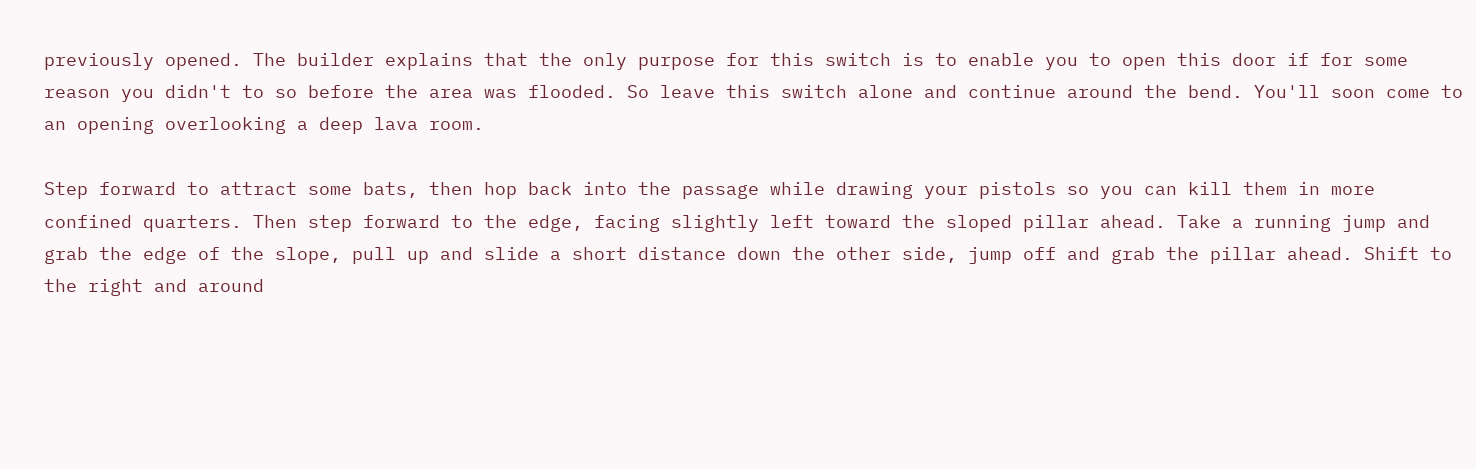previously opened. The builder explains that the only purpose for this switch is to enable you to open this door if for some reason you didn't to so before the area was flooded. So leave this switch alone and continue around the bend. You'll soon come to an opening overlooking a deep lava room.

Step forward to attract some bats, then hop back into the passage while drawing your pistols so you can kill them in more confined quarters. Then step forward to the edge, facing slightly left toward the sloped pillar ahead. Take a running jump and grab the edge of the slope, pull up and slide a short distance down the other side, jump off and grab the pillar ahead. Shift to the right and around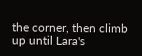the corner, then climb up until Lara's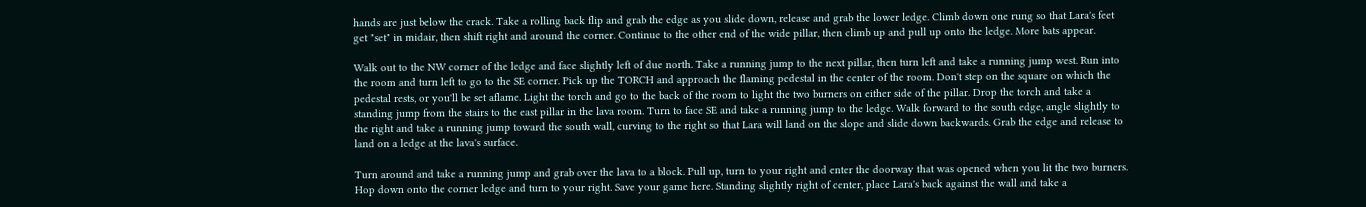hands are just below the crack. Take a rolling back flip and grab the edge as you slide down, release and grab the lower ledge. Climb down one rung so that Lara's feet get "set" in midair, then shift right and around the corner. Continue to the other end of the wide pillar, then climb up and pull up onto the ledge. More bats appear.

Walk out to the NW corner of the ledge and face slightly left of due north. Take a running jump to the next pillar, then turn left and take a running jump west. Run into the room and turn left to go to the SE corner. Pick up the TORCH and approach the flaming pedestal in the center of the room. Don't step on the square on which the pedestal rests, or you'll be set aflame. Light the torch and go to the back of the room to light the two burners on either side of the pillar. Drop the torch and take a standing jump from the stairs to the east pillar in the lava room. Turn to face SE and take a running jump to the ledge. Walk forward to the south edge, angle slightly to the right and take a running jump toward the south wall, curving to the right so that Lara will land on the slope and slide down backwards. Grab the edge and release to land on a ledge at the lava's surface.

Turn around and take a running jump and grab over the lava to a block. Pull up, turn to your right and enter the doorway that was opened when you lit the two burners. Hop down onto the corner ledge and turn to your right. Save your game here. Standing slightly right of center, place Lara's back against the wall and take a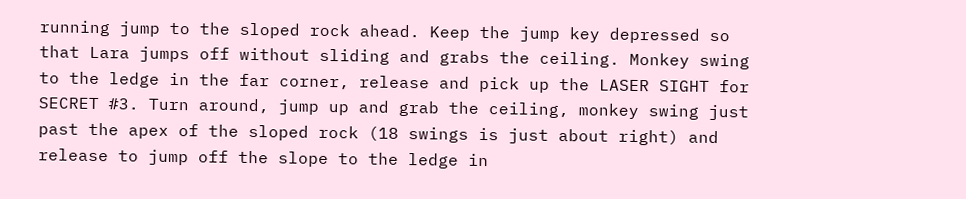running jump to the sloped rock ahead. Keep the jump key depressed so that Lara jumps off without sliding and grabs the ceiling. Monkey swing to the ledge in the far corner, release and pick up the LASER SIGHT for SECRET #3. Turn around, jump up and grab the ceiling, monkey swing just past the apex of the sloped rock (18 swings is just about right) and release to jump off the slope to the ledge in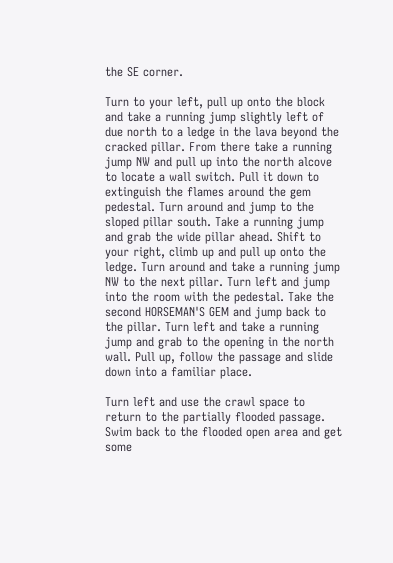the SE corner.

Turn to your left, pull up onto the block and take a running jump slightly left of due north to a ledge in the lava beyond the cracked pillar. From there take a running jump NW and pull up into the north alcove to locate a wall switch. Pull it down to extinguish the flames around the gem pedestal. Turn around and jump to the sloped pillar south. Take a running jump and grab the wide pillar ahead. Shift to your right, climb up and pull up onto the ledge. Turn around and take a running jump NW to the next pillar. Turn left and jump into the room with the pedestal. Take the second HORSEMAN'S GEM and jump back to the pillar. Turn left and take a running jump and grab to the opening in the north wall. Pull up, follow the passage and slide down into a familiar place.

Turn left and use the crawl space to return to the partially flooded passage. Swim back to the flooded open area and get some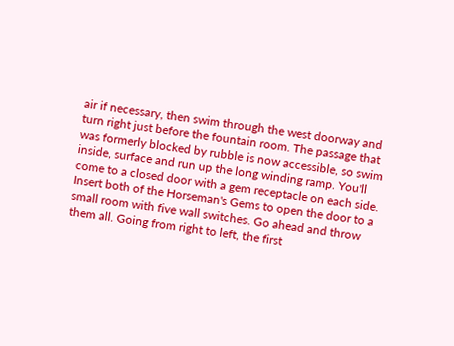air if necessary, then swim through the west doorway and turn right just before the fountain room. The passage that was formerly blocked by rubble is now accessible, so swim inside, surface and run up the long winding ramp. You'll come to a closed door with a gem receptacle on each side. Insert both of the Horseman's Gems to open the door to a small room with five wall switches. Go ahead and throw them all. Going from right to left, the first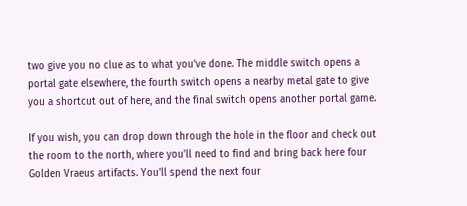two give you no clue as to what you've done. The middle switch opens a portal gate elsewhere, the fourth switch opens a nearby metal gate to give you a shortcut out of here, and the final switch opens another portal game.

If you wish, you can drop down through the hole in the floor and check out the room to the north, where you'll need to find and bring back here four Golden Vraeus artifacts. You'll spend the next four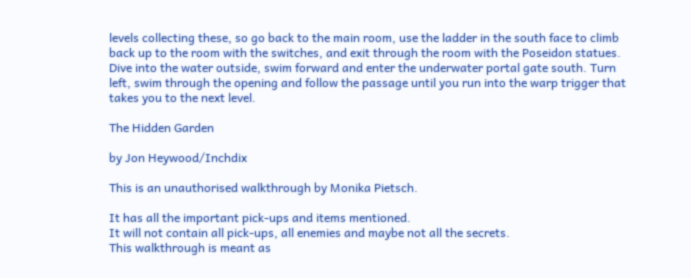levels collecting these, so go back to the main room, use the ladder in the south face to climb back up to the room with the switches, and exit through the room with the Poseidon statues. Dive into the water outside, swim forward and enter the underwater portal gate south. Turn left, swim through the opening and follow the passage until you run into the warp trigger that takes you to the next level.

The Hidden Garden

by Jon Heywood/Inchdix

This is an unauthorised walkthrough by Monika Pietsch.

It has all the important pick-ups and items mentioned.
It will not contain all pick-ups, all enemies and maybe not all the secrets.
This walkthrough is meant as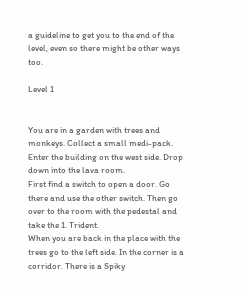a guideline to get you to the end of the level, even so there might be other ways too.

Level 1


You are in a garden with trees and monkeys. Collect a small medi-pack.
Enter the building on the west side. Drop down into the lava room.
First find a switch to open a door. Go there and use the other switch. Then go over to the room with the pedestal and take the 1. Trident.
When you are back in the place with the trees go to the left side. In the corner is a corridor. There is a Spiky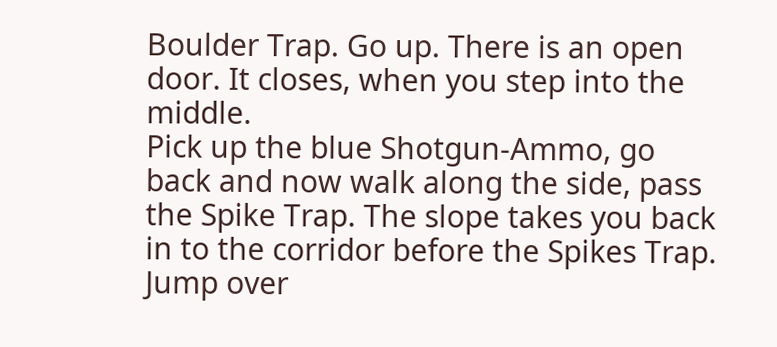Boulder Trap. Go up. There is an open door. It closes, when you step into the middle.
Pick up the blue Shotgun-Ammo, go back and now walk along the side, pass the Spike Trap. The slope takes you back in to the corridor before the Spikes Trap. Jump over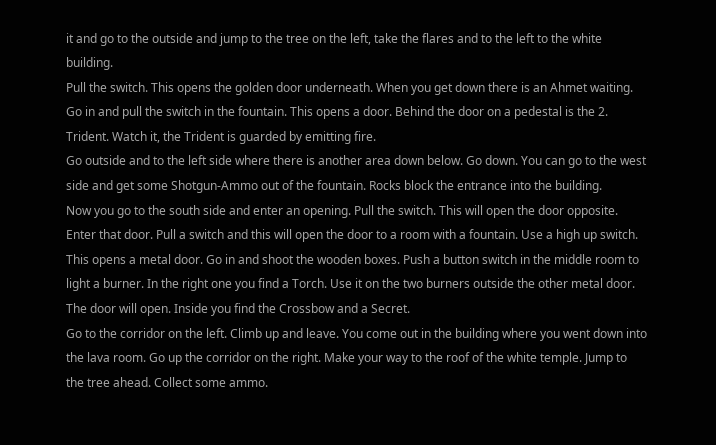it and go to the outside and jump to the tree on the left, take the flares and to the left to the white building.
Pull the switch. This opens the golden door underneath. When you get down there is an Ahmet waiting. Go in and pull the switch in the fountain. This opens a door. Behind the door on a pedestal is the 2. Trident. Watch it, the Trident is guarded by emitting fire.
Go outside and to the left side where there is another area down below. Go down. You can go to the west side and get some Shotgun-Ammo out of the fountain. Rocks block the entrance into the building.
Now you go to the south side and enter an opening. Pull the switch. This will open the door opposite. Enter that door. Pull a switch and this will open the door to a room with a fountain. Use a high up switch. This opens a metal door. Go in and shoot the wooden boxes. Push a button switch in the middle room to light a burner. In the right one you find a Torch. Use it on the two burners outside the other metal door.
The door will open. Inside you find the Crossbow and a Secret.
Go to the corridor on the left. Climb up and leave. You come out in the building where you went down into the lava room. Go up the corridor on the right. Make your way to the roof of the white temple. Jump to the tree ahead. Collect some ammo.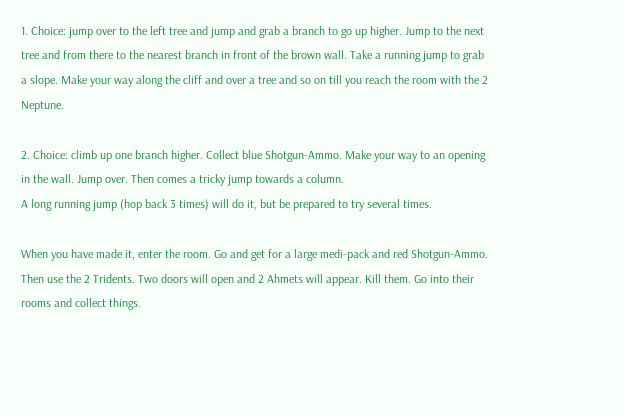1. Choice: jump over to the left tree and jump and grab a branch to go up higher. Jump to the next tree and from there to the nearest branch in front of the brown wall. Take a running jump to grab a slope. Make your way along the cliff and over a tree and so on till you reach the room with the 2 Neptune.

2. Choice: climb up one branch higher. Collect blue Shotgun-Ammo. Make your way to an opening in the wall. Jump over. Then comes a tricky jump towards a column.
A long running jump (hop back 3 times) will do it, but be prepared to try several times.

When you have made it, enter the room. Go and get for a large medi-pack and red Shotgun-Ammo. Then use the 2 Tridents. Two doors will open and 2 Ahmets will appear. Kill them. Go into their rooms and collect things.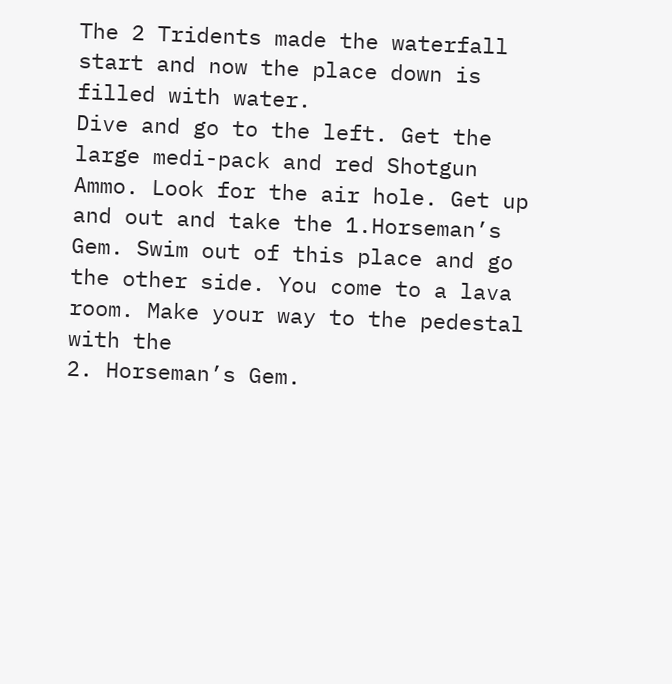The 2 Tridents made the waterfall start and now the place down is filled with water.
Dive and go to the left. Get the large medi-pack and red Shotgun Ammo. Look for the air hole. Get up and out and take the 1.Horseman’s Gem. Swim out of this place and go the other side. You come to a lava room. Make your way to the pedestal with the
2. Horseman’s Gem.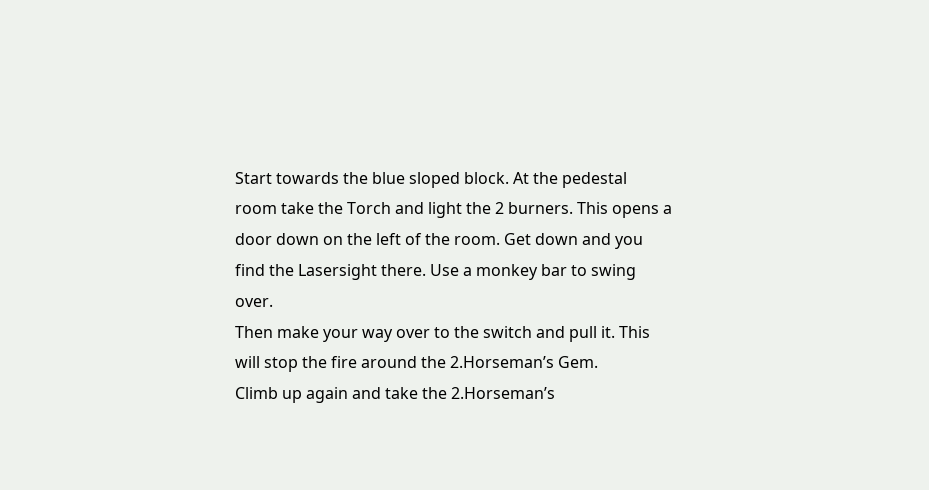Start towards the blue sloped block. At the pedestal room take the Torch and light the 2 burners. This opens a door down on the left of the room. Get down and you find the Lasersight there. Use a monkey bar to swing over.
Then make your way over to the switch and pull it. This will stop the fire around the 2.Horseman’s Gem.
Climb up again and take the 2.Horseman’s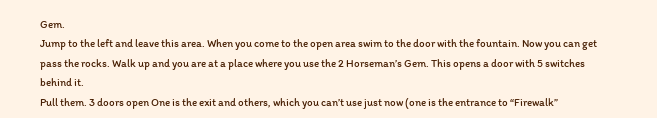Gem.
Jump to the left and leave this area. When you come to the open area swim to the door with the fountain. Now you can get pass the rocks. Walk up and you are at a place where you use the 2 Horseman’s Gem. This opens a door with 5 switches behind it.
Pull them. 3 doors open One is the exit and others, which you can’t use just now (one is the entrance to “Firewalk”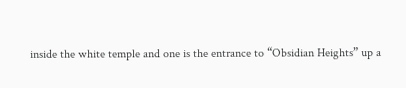inside the white temple and one is the entrance to “Obsidian Heights” up a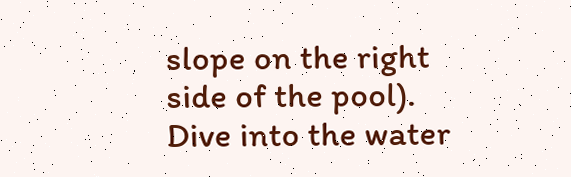slope on the right side of the pool).
Dive into the water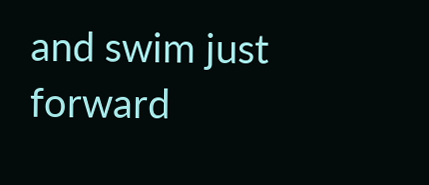and swim just forward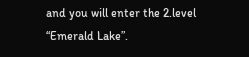and you will enter the 2.level “Emerald Lake”.